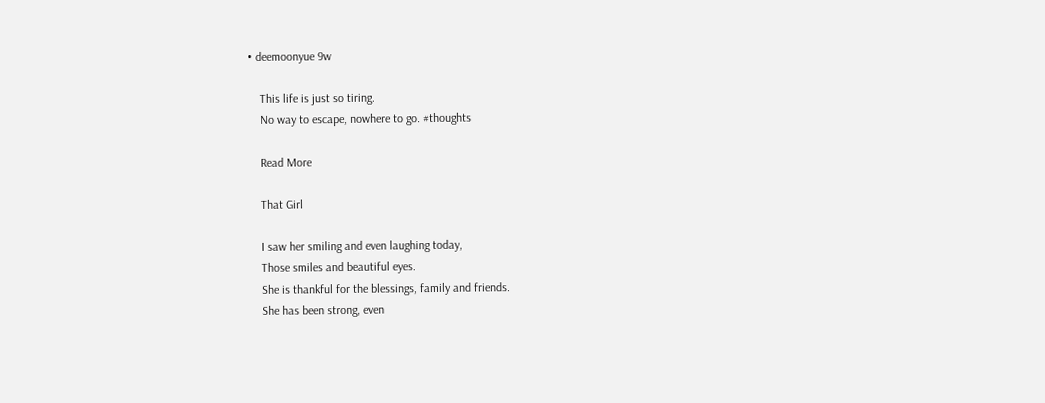• deemoonyue 9w

    This life is just so tiring.
    No way to escape, nowhere to go. #thoughts

    Read More

    That Girl

    I saw her smiling and even laughing today,
    Those smiles and beautiful eyes.
    She is thankful for the blessings, family and friends.
    She has been strong, even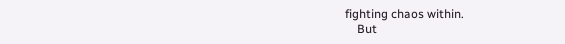fighting chaos within.
    But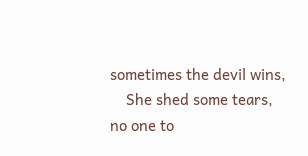sometimes the devil wins,
    She shed some tears, no one to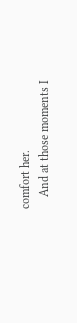comfort her.
    And at those moments I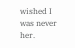wished I was never her.